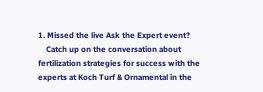1. Missed the live Ask the Expert event?
    Catch up on the conversation about fertilization strategies for success with the experts at Koch Turf & Ornamental in the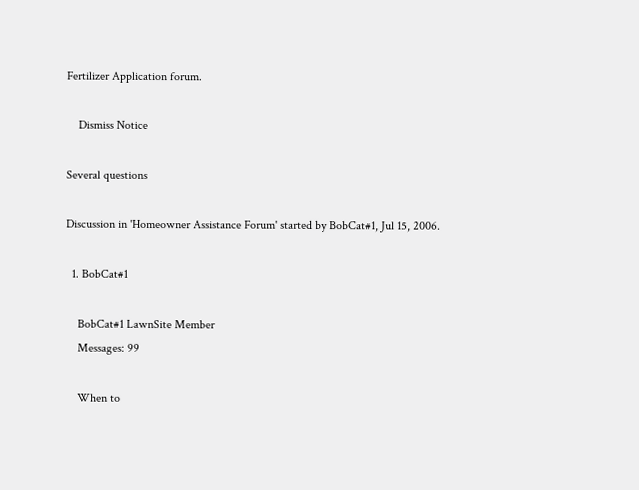Fertilizer Application forum.

    Dismiss Notice

Several questions

Discussion in 'Homeowner Assistance Forum' started by BobCat#1, Jul 15, 2006.

  1. BobCat#1

    BobCat#1 LawnSite Member
    Messages: 99

    When to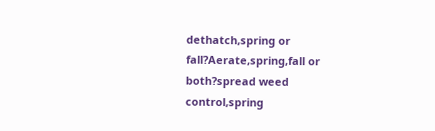dethatch,spring or fall?Aerate,spring,fall or both?spread weed control,spring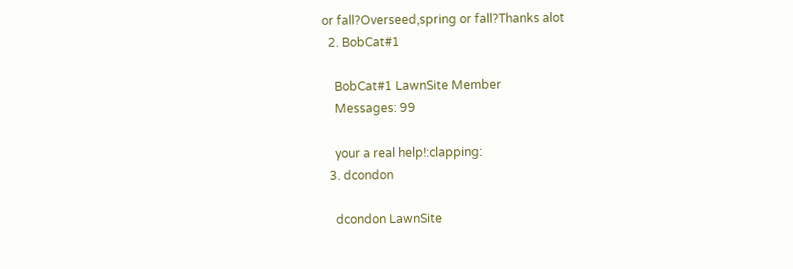or fall?Overseed,spring or fall?Thanks alot
  2. BobCat#1

    BobCat#1 LawnSite Member
    Messages: 99

    your a real help!:clapping:
  3. dcondon

    dcondon LawnSite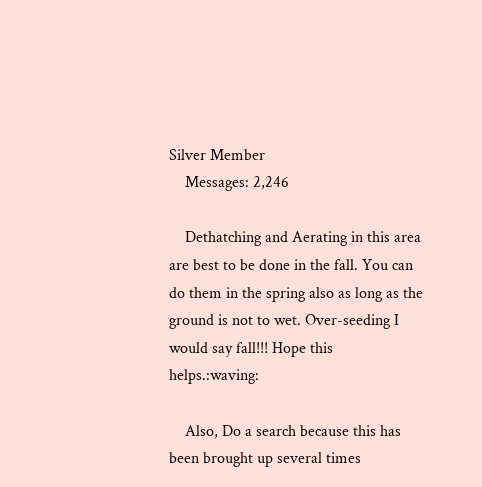Silver Member
    Messages: 2,246

    Dethatching and Aerating in this area are best to be done in the fall. You can do them in the spring also as long as the ground is not to wet. Over-seeding I would say fall!!! Hope this helps.:waving:

    Also, Do a search because this has been brought up several times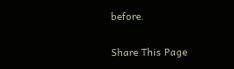before.

Share This Page